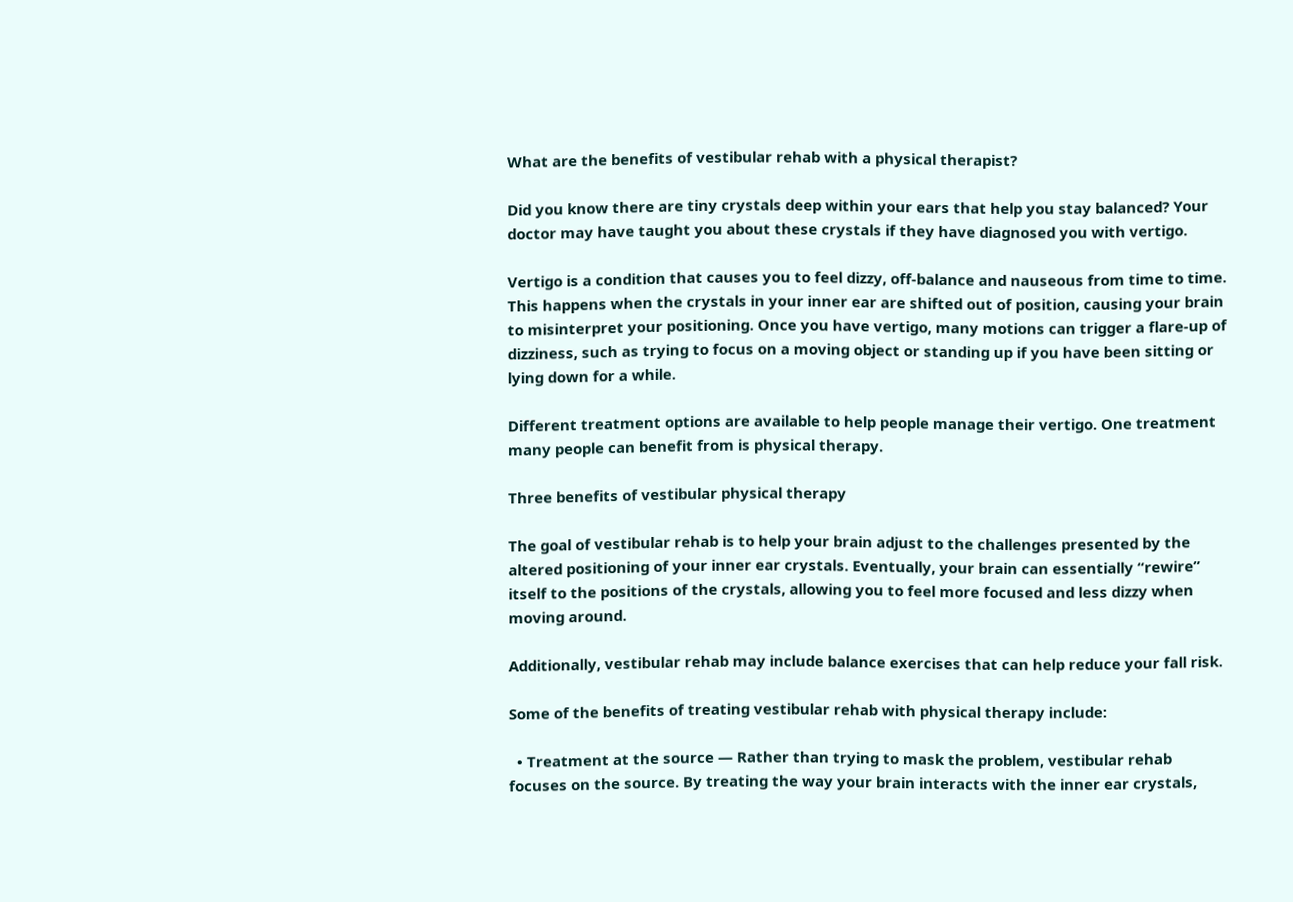What are the benefits of vestibular rehab with a physical therapist?

Did you know there are tiny crystals deep within your ears that help you stay balanced? Your doctor may have taught you about these crystals if they have diagnosed you with vertigo.

Vertigo is a condition that causes you to feel dizzy, off-balance and nauseous from time to time. This happens when the crystals in your inner ear are shifted out of position, causing your brain to misinterpret your positioning. Once you have vertigo, many motions can trigger a flare-up of dizziness, such as trying to focus on a moving object or standing up if you have been sitting or lying down for a while.

Different treatment options are available to help people manage their vertigo. One treatment many people can benefit from is physical therapy.

Three benefits of vestibular physical therapy

The goal of vestibular rehab is to help your brain adjust to the challenges presented by the altered positioning of your inner ear crystals. Eventually, your brain can essentially “rewire” itself to the positions of the crystals, allowing you to feel more focused and less dizzy when moving around.

Additionally, vestibular rehab may include balance exercises that can help reduce your fall risk.

Some of the benefits of treating vestibular rehab with physical therapy include:

  • Treatment at the source — Rather than trying to mask the problem, vestibular rehab focuses on the source. By treating the way your brain interacts with the inner ear crystals,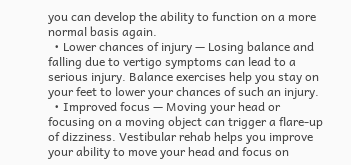you can develop the ability to function on a more normal basis again.
  • Lower chances of injury — Losing balance and falling due to vertigo symptoms can lead to a serious injury. Balance exercises help you stay on your feet to lower your chances of such an injury.
  • Improved focus — Moving your head or focusing on a moving object can trigger a flare-up of dizziness. Vestibular rehab helps you improve your ability to move your head and focus on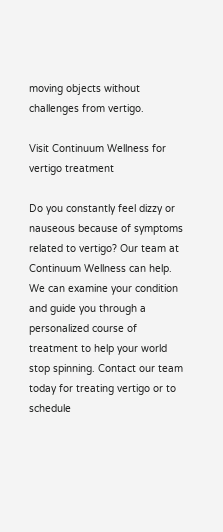moving objects without challenges from vertigo.

Visit Continuum Wellness for vertigo treatment

Do you constantly feel dizzy or nauseous because of symptoms related to vertigo? Our team at Continuum Wellness can help. We can examine your condition and guide you through a personalized course of treatment to help your world stop spinning. Contact our team today for treating vertigo or to schedule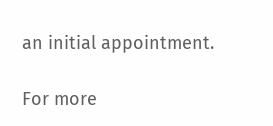an initial appointment.

For more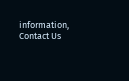information, Contact Us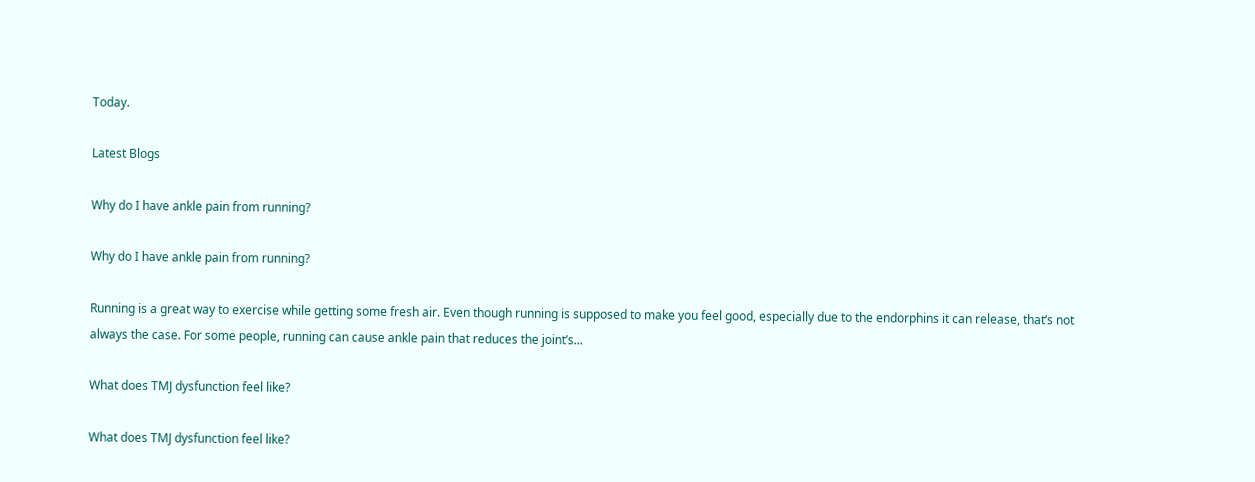Today.

Latest Blogs

Why do I have ankle pain from running?

Why do I have ankle pain from running?

Running is a great way to exercise while getting some fresh air. Even though running is supposed to make you feel good, especially due to the endorphins it can release, that’s not always the case. For some people, running can cause ankle pain that reduces the joint’s...

What does TMJ dysfunction feel like?

What does TMJ dysfunction feel like?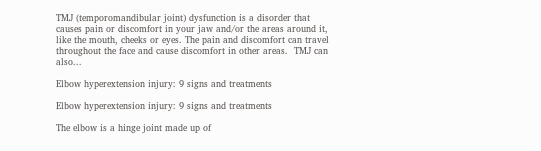TMJ (temporomandibular joint) dysfunction is a disorder that causes pain or discomfort in your jaw and/or the areas around it, like the mouth, cheeks or eyes. The pain and discomfort can travel throughout the face and cause discomfort in other areas.  TMJ can also...

Elbow hyperextension injury: 9 signs and treatments

Elbow hyperextension injury: 9 signs and treatments

The elbow is a hinge joint made up of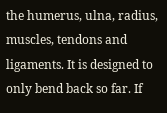the humerus, ulna, radius, muscles, tendons and ligaments. It is designed to only bend back so far. If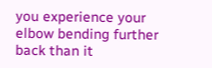you experience your elbow bending further back than it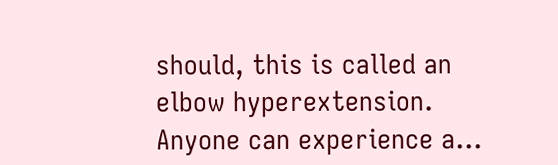should, this is called an elbow hyperextension. Anyone can experience a...